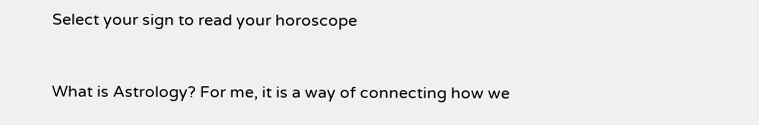Select your sign to read your horoscope


What is Astrology? For me, it is a way of connecting how we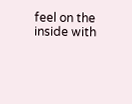feel on the inside with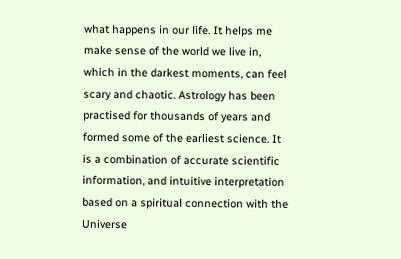what happens in our life. It helps me make sense of the world we live in, which in the darkest moments, can feel scary and chaotic. Astrology has been practised for thousands of years and formed some of the earliest science. It is a combination of accurate scientific information, and intuitive interpretation based on a spiritual connection with the Universe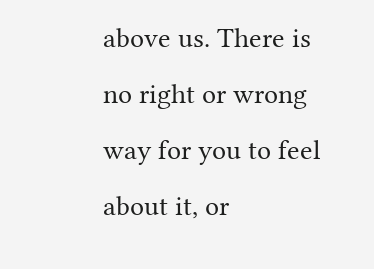above us. There is no right or wrong way for you to feel about it, or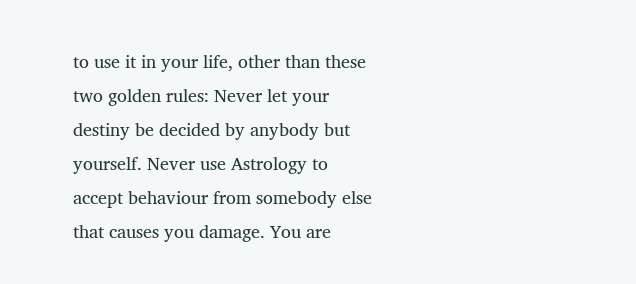to use it in your life, other than these two golden rules: Never let your destiny be decided by anybody but yourself. Never use Astrology to accept behaviour from somebody else that causes you damage. You are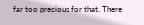far too precious for that. There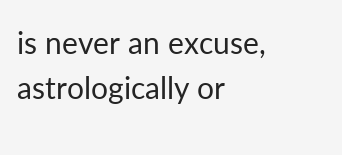is never an excuse, astrologically or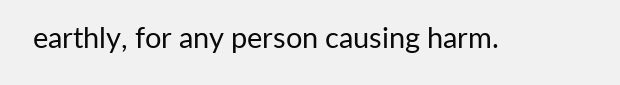earthly, for any person causing harm.